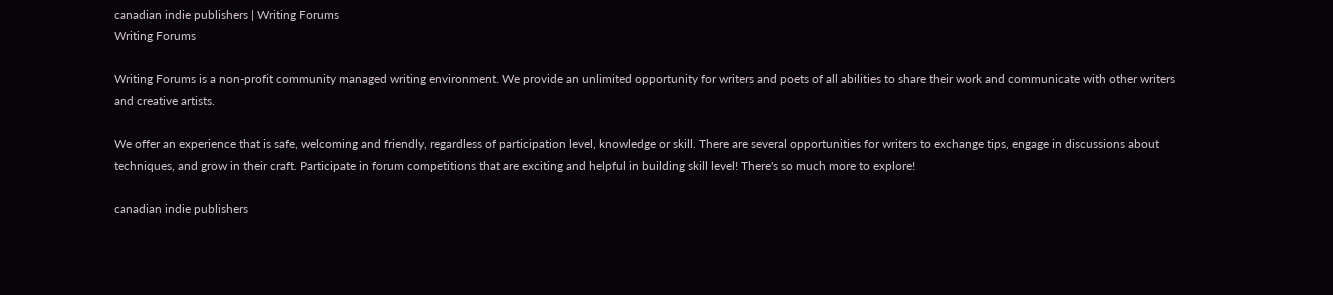canadian indie publishers | Writing Forums
Writing Forums

Writing Forums is a non-profit community managed writing environment. We provide an unlimited opportunity for writers and poets of all abilities to share their work and communicate with other writers and creative artists.

We offer an experience that is safe, welcoming and friendly, regardless of participation level, knowledge or skill. There are several opportunities for writers to exchange tips, engage in discussions about techniques, and grow in their craft. Participate in forum competitions that are exciting and helpful in building skill level! There's so much more to explore!

canadian indie publishers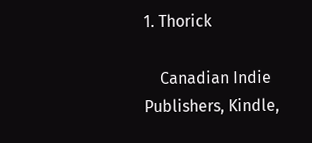1. Thorick

    Canadian Indie Publishers, Kindle,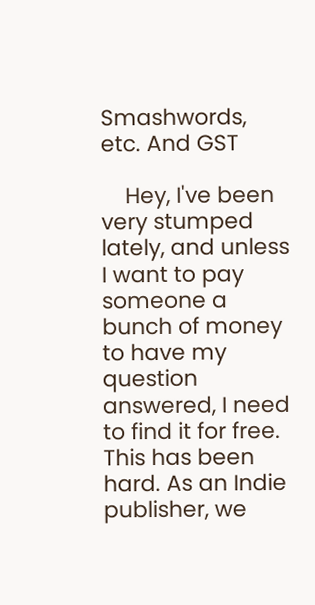Smashwords, etc. And GST

    Hey, I've been very stumped lately, and unless I want to pay someone a bunch of money to have my question answered, I need to find it for free. This has been hard. As an Indie publisher, we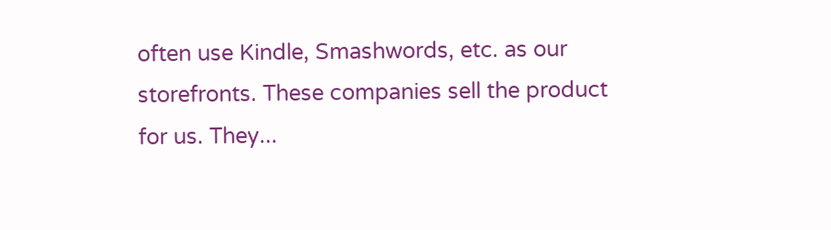often use Kindle, Smashwords, etc. as our storefronts. These companies sell the product for us. They...